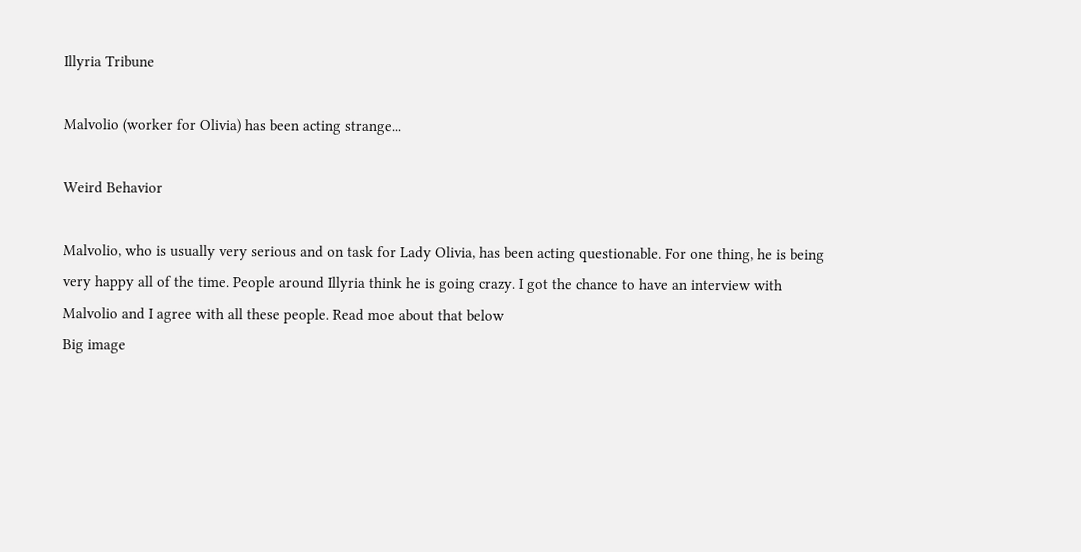Illyria Tribune

Malvolio (worker for Olivia) has been acting strange...

Weird Behavior

Malvolio, who is usually very serious and on task for Lady Olivia, has been acting questionable. For one thing, he is being very happy all of the time. People around Illyria think he is going crazy. I got the chance to have an interview with Malvolio and I agree with all these people. Read moe about that below
Big image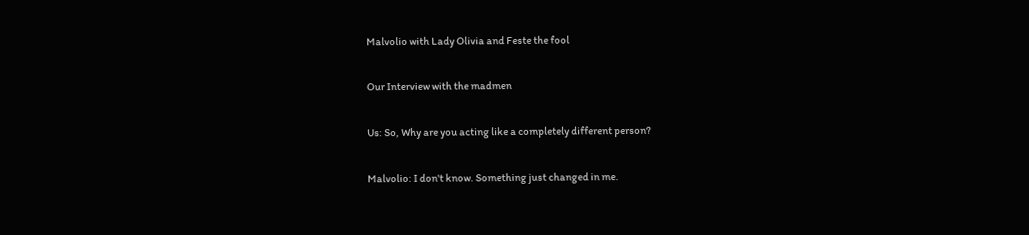Malvolio with Lady Olivia and Feste the fool

Our Interview with the madmen

Us: So, Why are you acting like a completely different person?

Malvolio: I don't know. Something just changed in me.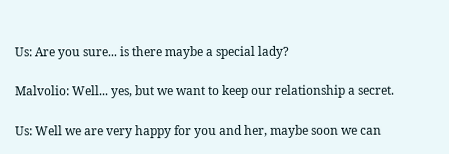Us: Are you sure... is there maybe a special lady?

Malvolio: Well... yes, but we want to keep our relationship a secret.

Us: Well we are very happy for you and her, maybe soon we can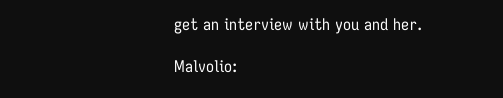get an interview with you and her.

Malvolio: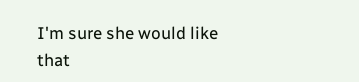I'm sure she would like that